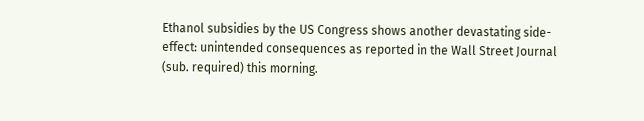Ethanol subsidies by the US Congress shows another devastating side-effect: unintended consequences as reported in the Wall Street Journal (sub. required) this morning.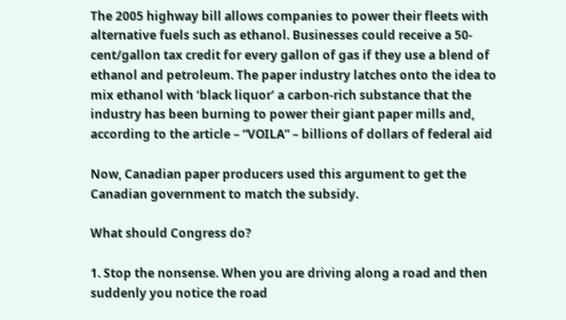The 2005 highway bill allows companies to power their fleets with alternative fuels such as ethanol. Businesses could receive a 50-cent/gallon tax credit for every gallon of gas if they use a blend of ethanol and petroleum. The paper industry latches onto the idea to mix ethanol with ‘black liquor’ a carbon-rich substance that the industry has been burning to power their giant paper mills and, according to the article – “VOILA” – billions of dollars of federal aid

Now, Canadian paper producers used this argument to get the Canadian government to match the subsidy.

What should Congress do?

1. Stop the nonsense. When you are driving along a road and then suddenly you notice the road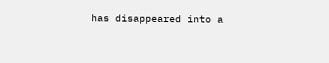has disappeared into a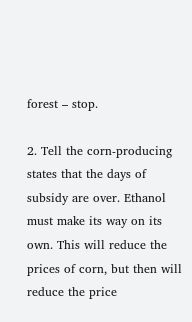forest – stop.

2. Tell the corn-producing states that the days of subsidy are over. Ethanol must make its way on its own. This will reduce the prices of corn, but then will reduce the price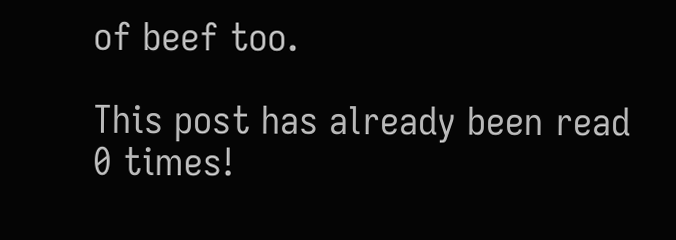of beef too.

This post has already been read 0 times!